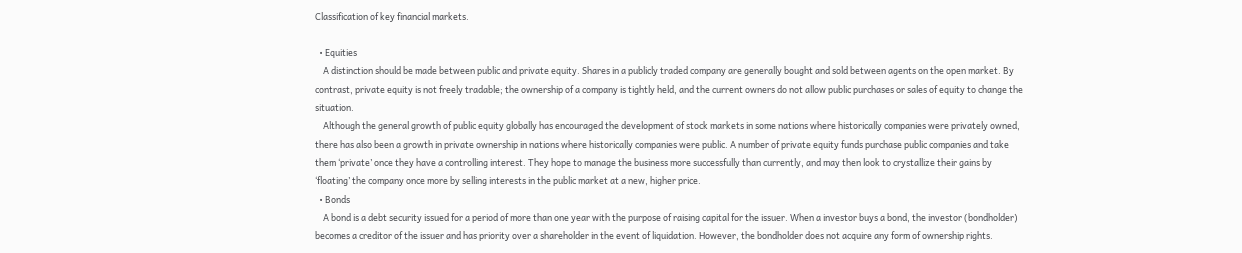Classification of key financial markets.

  • Equities
    A distinction should be made between public and private equity. Shares in a publicly traded company are generally bought and sold between agents on the open market. By contrast, private equity is not freely tradable; the ownership of a company is tightly held, and the current owners do not allow public purchases or sales of equity to change the situation.
    Although the general growth of public equity globally has encouraged the development of stock markets in some nations where historically companies were privately owned, there has also been a growth in private ownership in nations where historically companies were public. A number of private equity funds purchase public companies and take them ‘private’ once they have a controlling interest. They hope to manage the business more successfully than currently, and may then look to crystallize their gains by ‘floating’ the company once more by selling interests in the public market at a new, higher price.
  • Bonds
    A bond is a debt security issued for a period of more than one year with the purpose of raising capital for the issuer. When a investor buys a bond, the investor (bondholder) becomes a creditor of the issuer and has priority over a shareholder in the event of liquidation. However, the bondholder does not acquire any form of ownership rights.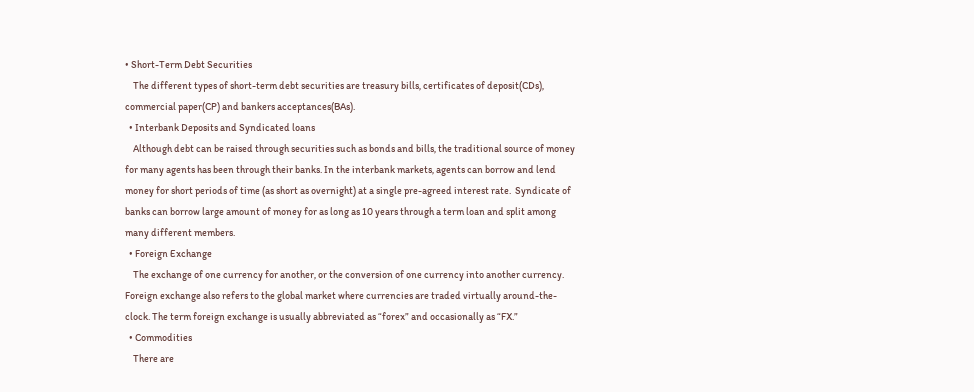• Short-Term Debt Securities
    The different types of short-term debt securities are treasury bills, certificates of deposit(CDs), commercial paper(CP) and bankers acceptances(BAs).
  • Interbank Deposits and Syndicated loans
    Although debt can be raised through securities such as bonds and bills, the traditional source of money for many agents has been through their banks. In the interbank markets, agents can borrow and lend money for short periods of time (as short as overnight) at a single pre-agreed interest rate.  Syndicate of banks can borrow large amount of money for as long as 10 years through a term loan and split among many different members.
  • Foreign Exchange
    The exchange of one currency for another, or the conversion of one currency into another currency. Foreign exchange also refers to the global market where currencies are traded virtually around-the-clock. The term foreign exchange is usually abbreviated as “forex” and occasionally as “FX.”
  • Commodities
    There are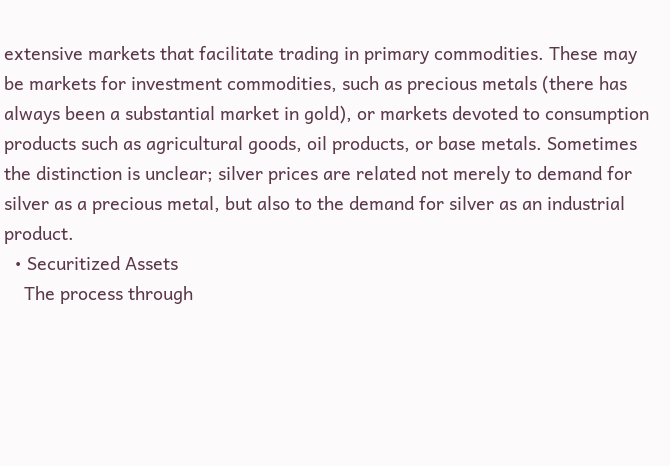extensive markets that facilitate trading in primary commodities. These may be markets for investment commodities, such as precious metals (there has always been a substantial market in gold), or markets devoted to consumption products such as agricultural goods, oil products, or base metals. Sometimes the distinction is unclear; silver prices are related not merely to demand for silver as a precious metal, but also to the demand for silver as an industrial product.
  • Securitized Assets
    The process through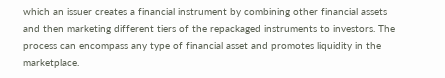which an issuer creates a financial instrument by combining other financial assets and then marketing different tiers of the repackaged instruments to investors. The process can encompass any type of financial asset and promotes liquidity in the marketplace.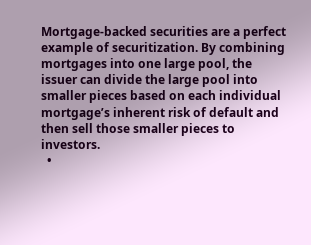Mortgage-backed securities are a perfect example of securitization. By combining mortgages into one large pool, the issuer can divide the large pool into smaller pieces based on each individual mortgage’s inherent risk of default and then sell those smaller pieces to investors.
  •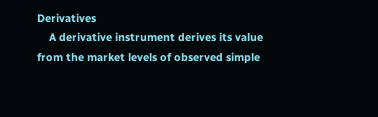Derivatives
    A derivative instrument derives its value from the market levels of observed simple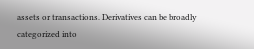assets or transactions. Derivatives can be broadly categorized into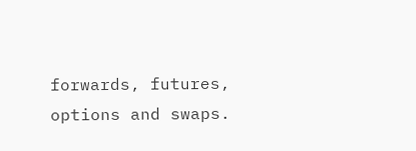forwards, futures, options and swaps.